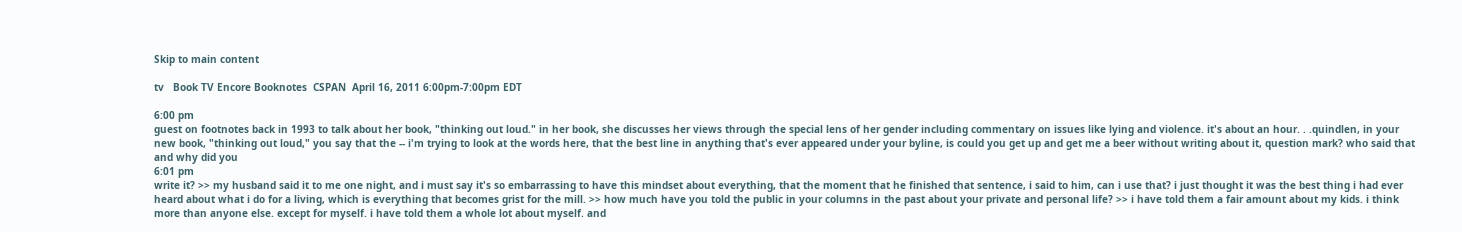Skip to main content

tv   Book TV Encore Booknotes  CSPAN  April 16, 2011 6:00pm-7:00pm EDT

6:00 pm
guest on footnotes back in 1993 to talk about her book, "thinking out loud." in her book, she discusses her views through the special lens of her gender including commentary on issues like lying and violence. it's about an hour. . .quindlen, in your new book, "thinking out loud," you say that the -- i'm trying to look at the words here, that the best line in anything that's ever appeared under your byline, is could you get up and get me a beer without writing about it, question mark? who said that and why did you
6:01 pm
write it? >> my husband said it to me one night, and i must say it's so embarrassing to have this mindset about everything, that the moment that he finished that sentence, i said to him, can i use that? i just thought it was the best thing i had ever heard about what i do for a living, which is everything that becomes grist for the mill. >> how much have you told the public in your columns in the past about your private and personal life? >> i have told them a fair amount about my kids. i think more than anyone else. except for myself. i have told them a whole lot about myself. and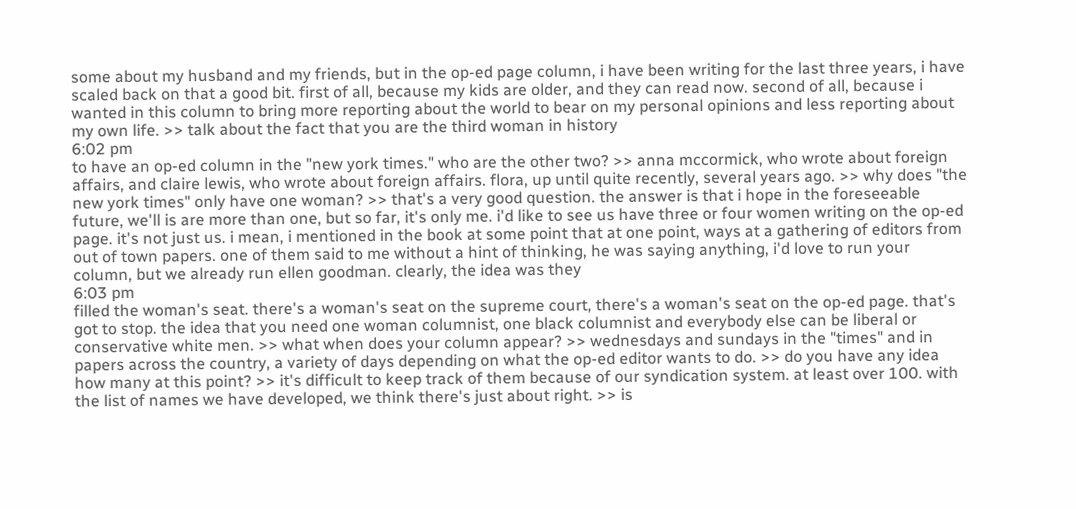some about my husband and my friends, but in the op-ed page column, i have been writing for the last three years, i have scaled back on that a good bit. first of all, because my kids are older, and they can read now. second of all, because i wanted in this column to bring more reporting about the world to bear on my personal opinions and less reporting about my own life. >> talk about the fact that you are the third woman in history
6:02 pm
to have an op-ed column in the "new york times." who are the other two? >> anna mccormick, who wrote about foreign affairs, and claire lewis, who wrote about foreign affairs. flora, up until quite recently, several years ago. >> why does "the new york times" only have one woman? >> that's a very good question. the answer is that i hope in the foreseeable future, we'll is are more than one, but so far, it's only me. i'd like to see us have three or four women writing on the op-ed page. it's not just us. i mean, i mentioned in the book at some point that at one point, ways at a gathering of editors from out of town papers. one of them said to me without a hint of thinking, he was saying anything, i'd love to run your column, but we already run ellen goodman. clearly, the idea was they
6:03 pm
filled the woman's seat. there's a woman's seat on the supreme court, there's a woman's seat on the op-ed page. that's got to stop. the idea that you need one woman columnist, one black columnist and everybody else can be liberal or conservative white men. >> what when does your column appear? >> wednesdays and sundays in the "times" and in papers across the country, a variety of days depending on what the op-ed editor wants to do. >> do you have any idea how many at this point? >> it's difficult to keep track of them because of our syndication system. at least over 100. with the list of names we have developed, we think there's just about right. >> is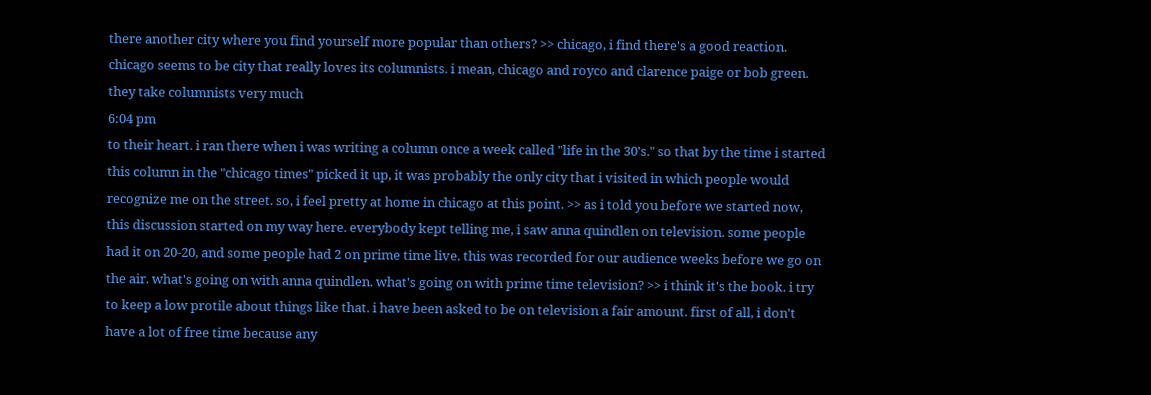there another city where you find yourself more popular than others? >> chicago, i find there's a good reaction. chicago seems to be city that really loves its columnists. i mean, chicago and royco and clarence paige or bob green. they take columnists very much
6:04 pm
to their heart. i ran there when i was writing a column once a week called "life in the 30's." so that by the time i started this column in the "chicago times" picked it up, it was probably the only city that i visited in which people would recognize me on the street. so, i feel pretty at home in chicago at this point. >> as i told you before we started now, this discussion started on my way here. everybody kept telling me, i saw anna quindlen on television. some people had it on 20-20, and some people had 2 on prime time live. this was recorded for our audience weeks before we go on the air. what's going on with anna quindlen. what's going on with prime time television? >> i think it's the book. i try to keep a low protile about things like that. i have been asked to be on television a fair amount. first of all, i don't have a lot of free time because any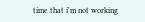time that i'm not working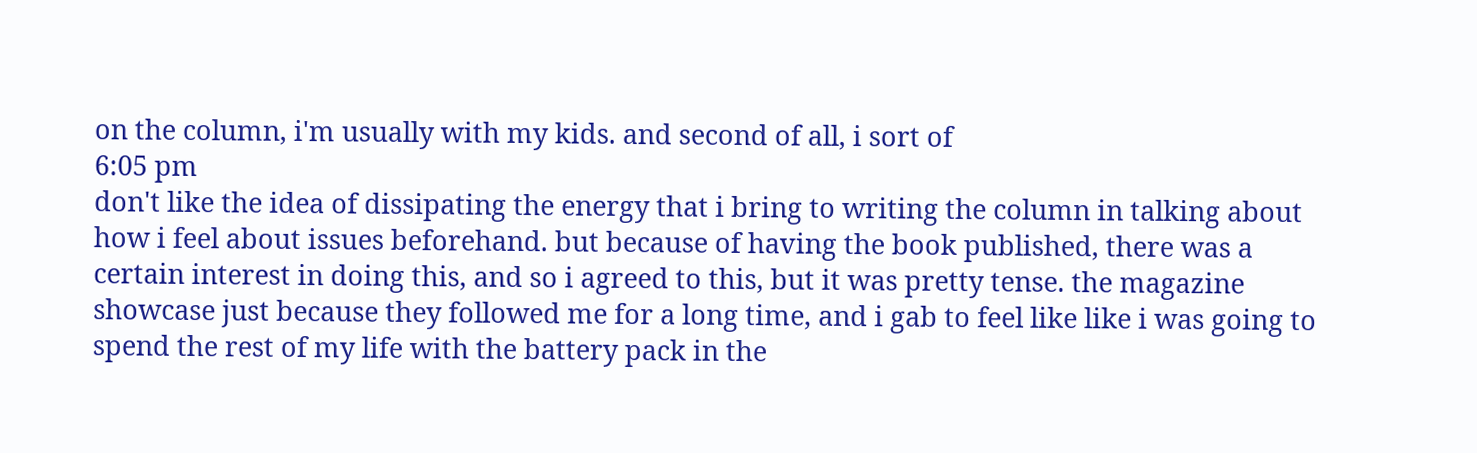on the column, i'm usually with my kids. and second of all, i sort of
6:05 pm
don't like the idea of dissipating the energy that i bring to writing the column in talking about how i feel about issues beforehand. but because of having the book published, there was a certain interest in doing this, and so i agreed to this, but it was pretty tense. the magazine showcase just because they followed me for a long time, and i gab to feel like like i was going to spend the rest of my life with the battery pack in the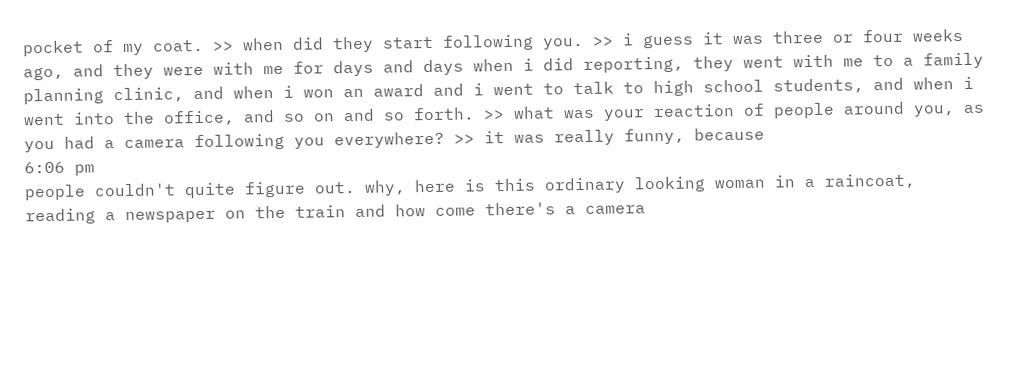pocket of my coat. >> when did they start following you. >> i guess it was three or four weeks ago, and they were with me for days and days when i did reporting, they went with me to a family planning clinic, and when i won an award and i went to talk to high school students, and when i went into the office, and so on and so forth. >> what was your reaction of people around you, as you had a camera following you everywhere? >> it was really funny, because
6:06 pm
people couldn't quite figure out. why, here is this ordinary looking woman in a raincoat, reading a newspaper on the train and how come there's a camera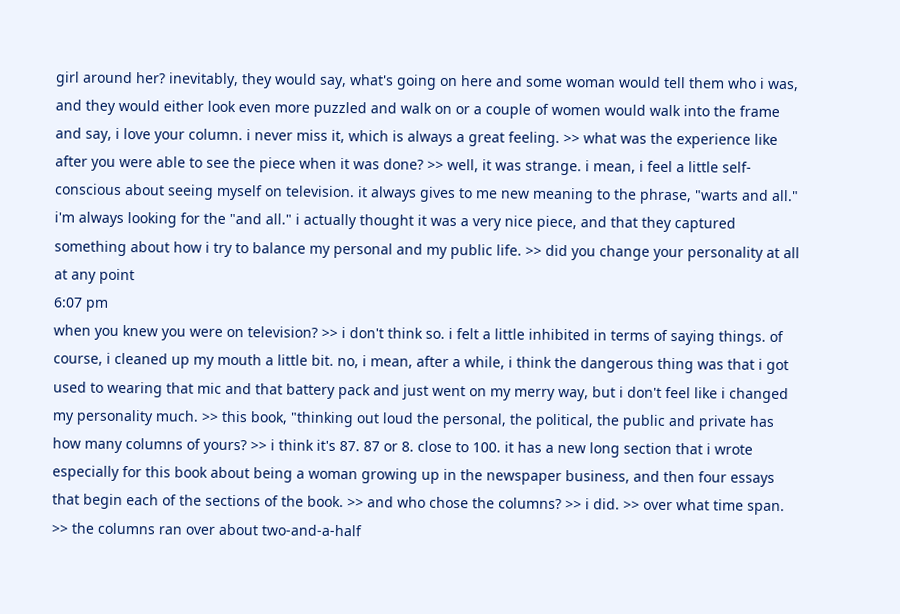girl around her? inevitably, they would say, what's going on here and some woman would tell them who i was, and they would either look even more puzzled and walk on or a couple of women would walk into the frame and say, i love your column. i never miss it, which is always a great feeling. >> what was the experience like after you were able to see the piece when it was done? >> well, it was strange. i mean, i feel a little self-conscious about seeing myself on television. it always gives to me new meaning to the phrase, "warts and all." i'm always looking for the "and all." i actually thought it was a very nice piece, and that they captured something about how i try to balance my personal and my public life. >> did you change your personality at all at any point
6:07 pm
when you knew you were on television? >> i don't think so. i felt a little inhibited in terms of saying things. of course, i cleaned up my mouth a little bit. no, i mean, after a while, i think the dangerous thing was that i got used to wearing that mic and that battery pack and just went on my merry way, but i don't feel like i changed my personality much. >> this book, "thinking out loud the personal, the political, the public and private has how many columns of yours? >> i think it's 87. 87 or 8. close to 100. it has a new long section that i wrote especially for this book about being a woman growing up in the newspaper business, and then four essays that begin each of the sections of the book. >> and who chose the columns? >> i did. >> over what time span. >> the columns ran over about two-and-a-half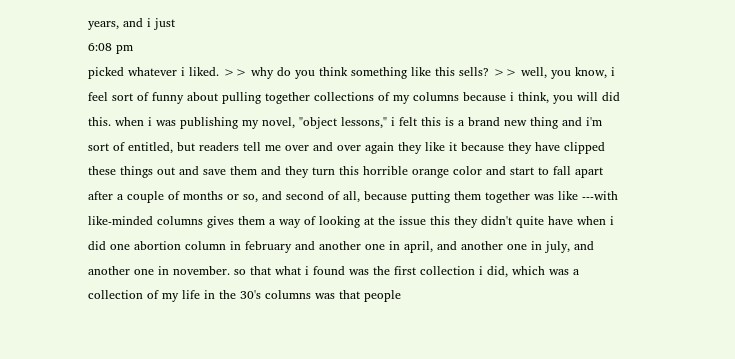years, and i just
6:08 pm
picked whatever i liked. >> why do you think something like this sells? >> well, you know, i feel sort of funny about pulling together collections of my columns because i think, you will did this. when i was publishing my novel, "object lessons," i felt this is a brand new thing and i'm sort of entitled, but readers tell me over and over again they like it because they have clipped these things out and save them and they turn this horrible orange color and start to fall apart after a couple of months or so, and second of all, because putting them together was like ---with like-minded columns gives them a way of looking at the issue this they didn't quite have when i did one abortion column in february and another one in april, and another one in july, and another one in november. so that what i found was the first collection i did, which was a collection of my life in the 30's columns was that people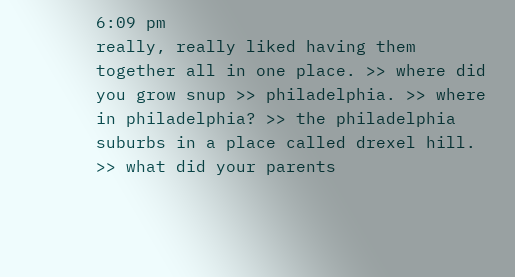6:09 pm
really, really liked having them together all in one place. >> where did you grow snup >> philadelphia. >> where in philadelphia? >> the philadelphia suburbs in a place called drexel hill. >> what did your parents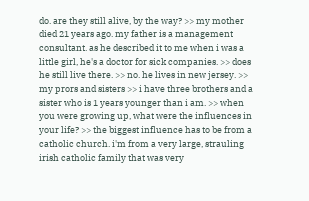do. are they still alive, by the way? >> my mother died 21 years ago. my father is a management consultant. as he described it to me when i was a little girl, he's a doctor for sick companies. >> does he still live there. >> no. he lives in new jersey. >> my prors and sisters >> i have three brothers and a sister who is 1 years younger than i am. >> when you were growing up, what were the influences in your life? >> the biggest influence has to be from a catholic church. i'm from a very large, strauling irish catholic family that was very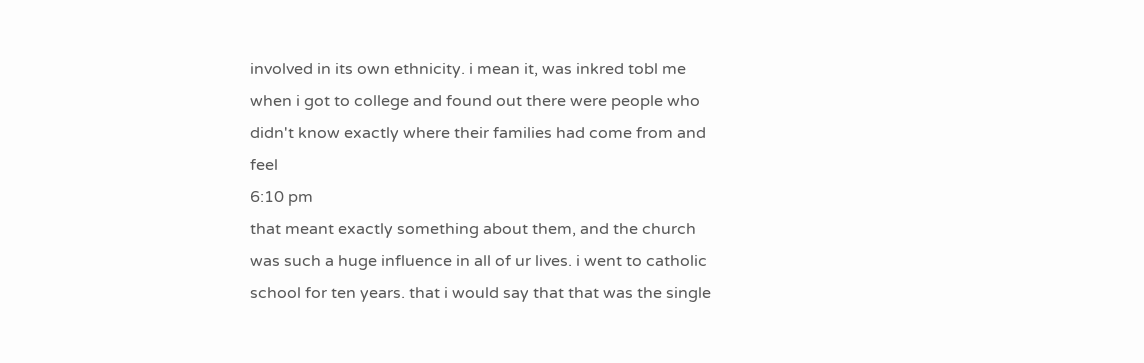involved in its own ethnicity. i mean it, was inkred tobl me when i got to college and found out there were people who didn't know exactly where their families had come from and feel
6:10 pm
that meant exactly something about them, and the church was such a huge influence in all of ur lives. i went to catholic school for ten years. that i would say that that was the single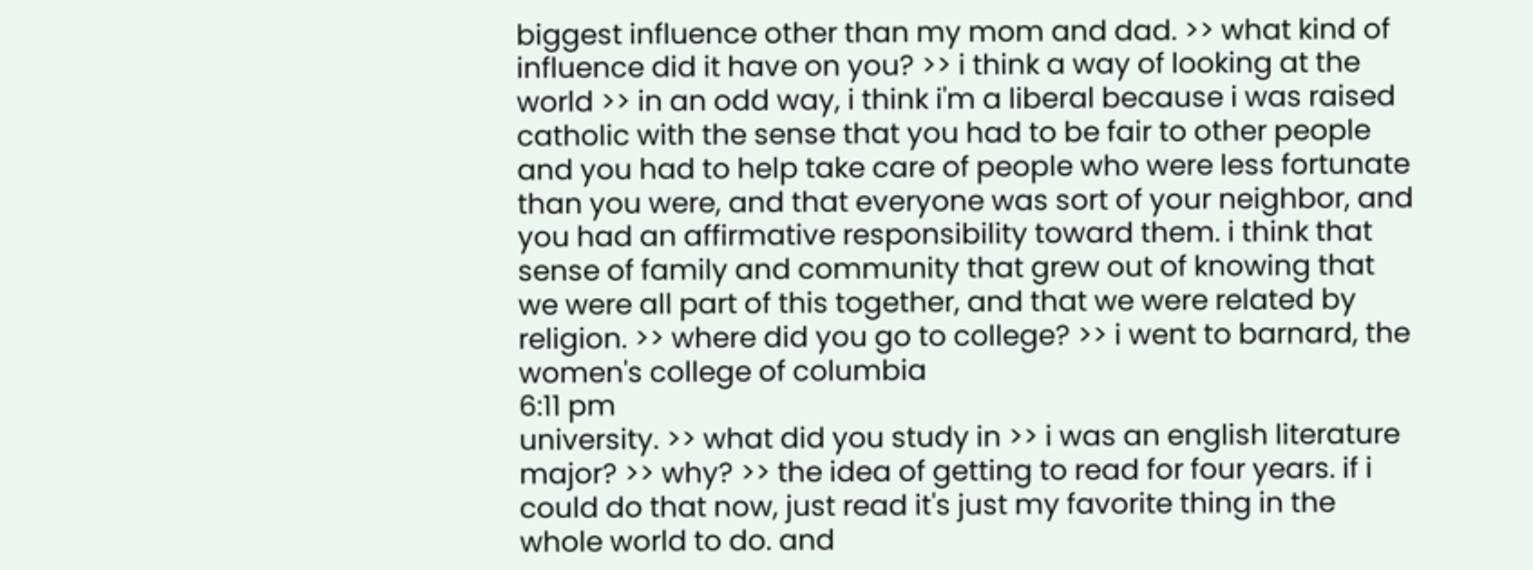biggest influence other than my mom and dad. >> what kind of influence did it have on you? >> i think a way of looking at the world >> in an odd way, i think i'm a liberal because i was raised catholic with the sense that you had to be fair to other people and you had to help take care of people who were less fortunate than you were, and that everyone was sort of your neighbor, and you had an affirmative responsibility toward them. i think that sense of family and community that grew out of knowing that we were all part of this together, and that we were related by religion. >> where did you go to college? >> i went to barnard, the women's college of columbia
6:11 pm
university. >> what did you study in >> i was an english literature major? >> why? >> the idea of getting to read for four years. if i could do that now, just read it's just my favorite thing in the whole world to do. and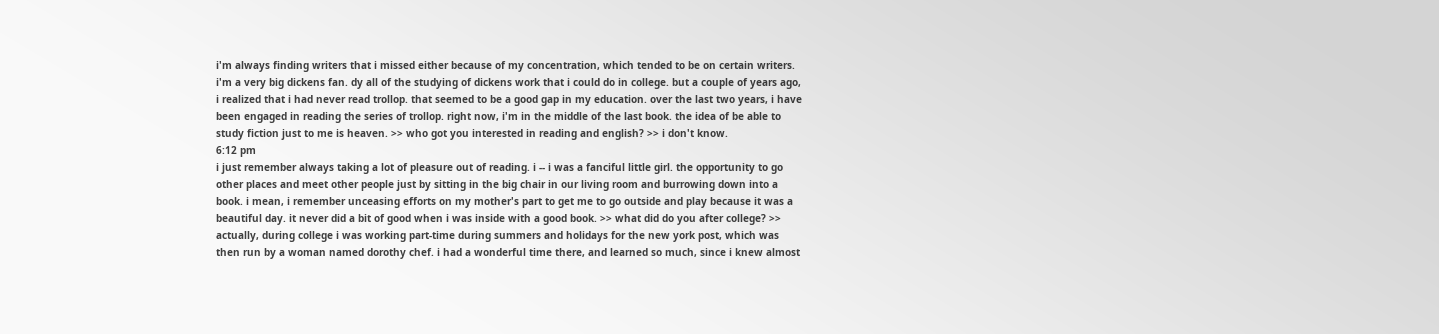i'm always finding writers that i missed either because of my concentration, which tended to be on certain writers. i'm a very big dickens fan. dy all of the studying of dickens work that i could do in college. but a couple of years ago, i realized that i had never read trollop. that seemed to be a good gap in my education. over the last two years, i have been engaged in reading the series of trollop. right now, i'm in the middle of the last book. the idea of be able to study fiction just to me is heaven. >> who got you interested in reading and english? >> i don't know.
6:12 pm
i just remember always taking a lot of pleasure out of reading. i -- i was a fanciful little girl. the opportunity to go other places and meet other people just by sitting in the big chair in our living room and burrowing down into a book. i mean, i remember unceasing efforts on my mother's part to get me to go outside and play because it was a beautiful day. it never did a bit of good when i was inside with a good book. >> what did do you after college? >> actually, during college i was working part-time during summers and holidays for the new york post, which was then run by a woman named dorothy chef. i had a wonderful time there, and learned so much, since i knew almost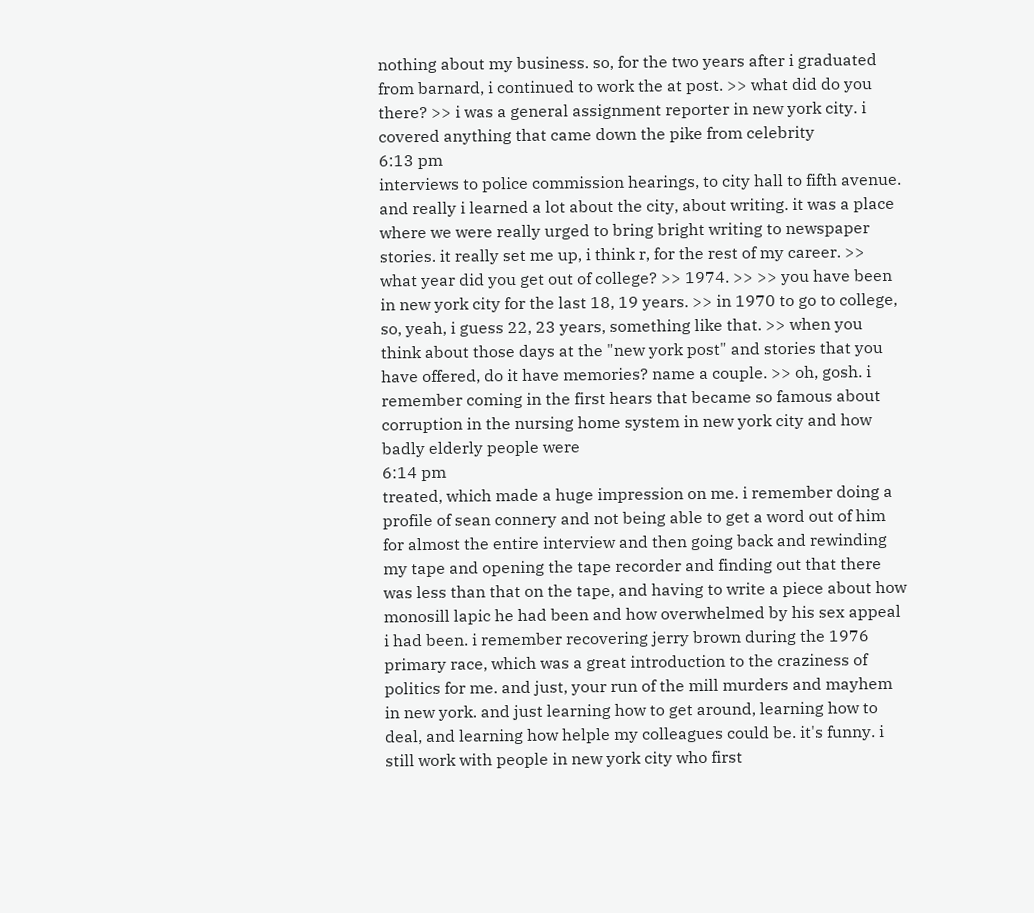nothing about my business. so, for the two years after i graduated from barnard, i continued to work the at post. >> what did do you there? >> i was a general assignment reporter in new york city. i covered anything that came down the pike from celebrity
6:13 pm
interviews to police commission hearings, to city hall to fifth avenue. and really i learned a lot about the city, about writing. it was a place where we were really urged to bring bright writing to newspaper stories. it really set me up, i think r, for the rest of my career. >> what year did you get out of college? >> 1974. >> >> you have been in new york city for the last 18, 19 years. >> in 1970 to go to college, so, yeah, i guess 22, 23 years, something like that. >> when you think about those days at the "new york post" and stories that you have offered, do it have memories? name a couple. >> oh, gosh. i remember coming in the first hears that became so famous about corruption in the nursing home system in new york city and how badly elderly people were
6:14 pm
treated, which made a huge impression on me. i remember doing a profile of sean connery and not being able to get a word out of him for almost the entire interview and then going back and rewinding my tape and opening the tape recorder and finding out that there was less than that on the tape, and having to write a piece about how monosill lapic he had been and how overwhelmed by his sex appeal i had been. i remember recovering jerry brown during the 1976 primary race, which was a great introduction to the craziness of politics for me. and just, your run of the mill murders and mayhem in new york. and just learning how to get around, learning how to deal, and learning how helple my colleagues could be. it's funny. i still work with people in new york city who first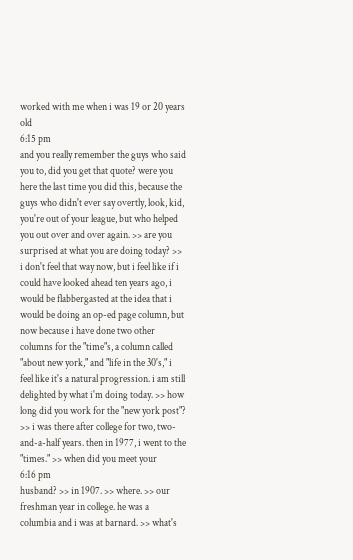worked with me when i was 19 or 20 years old
6:15 pm
and you really remember the guys who said you to, did you get that quote? were you here the last time you did this, because the guys who didn't ever say overtly, look, kid, you're out of your league, but who helped you out over and over again. >> are you surprised at what you are doing today? >> i don't feel that way now, but i feel like if i could have looked ahead ten years ago, i would be flabbergasted at the idea that i would be doing an op-ed page column, but now because i have done two other columns for the "time"s, a column called "about new york," and "life in the 30's," i feel like it's a natural progression. i am still delighted by what i'm doing today. >> how long did you work for the "new york post"? >> i was there after college for two, two-and-a-half years. then in 1977, i went to the "times." >> when did you meet your
6:16 pm
husband? >> in 1907. >> where. >> our freshman year in college. he was a columbia and i was at barnard. >> what's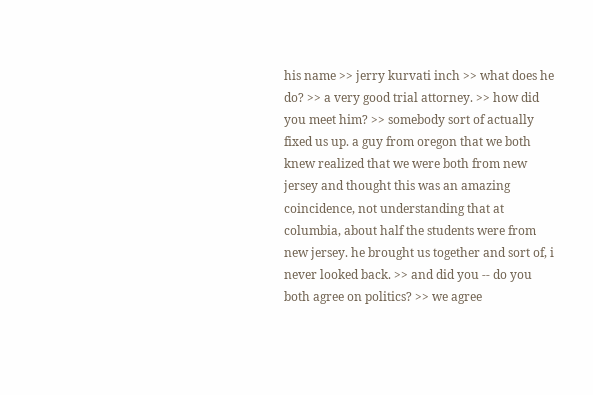his name >> jerry kurvati inch >> what does he do? >> a very good trial attorney. >> how did you meet him? >> somebody sort of actually fixed us up. a guy from oregon that we both knew realized that we were both from new jersey and thought this was an amazing coincidence, not understanding that at columbia, about half the students were from new jersey. he brought us together and sort of, i never looked back. >> and did you -- do you both agree on politics? >> we agree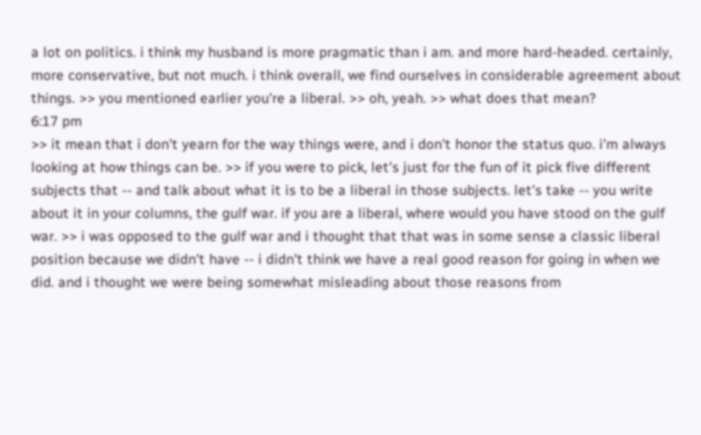a lot on politics. i think my husband is more pragmatic than i am. and more hard-headed. certainly, more conservative, but not much. i think overall, we find ourselves in considerable agreement about things. >> you mentioned earlier you're a liberal. >> oh, yeah. >> what does that mean?
6:17 pm
>> it mean that i don't yearn for the way things were, and i don't honor the status quo. i'm always looking at how things can be. >> if you were to pick, let's just for the fun of it pick five different subjects that -- and talk about what it is to be a liberal in those subjects. let's take -- you write about it in your columns, the gulf war. if you are a liberal, where would you have stood on the gulf war. >> i was opposed to the gulf war and i thought that that was in some sense a classic liberal position because we didn't have -- i didn't think we have a real good reason for going in when we did. and i thought we were being somewhat misleading about those reasons from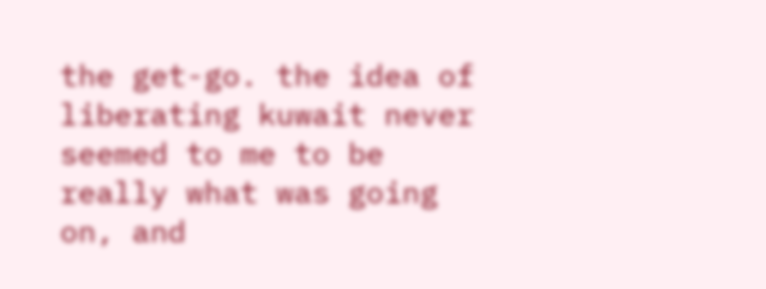the get-go. the idea of liberating kuwait never seemed to me to be really what was going on, and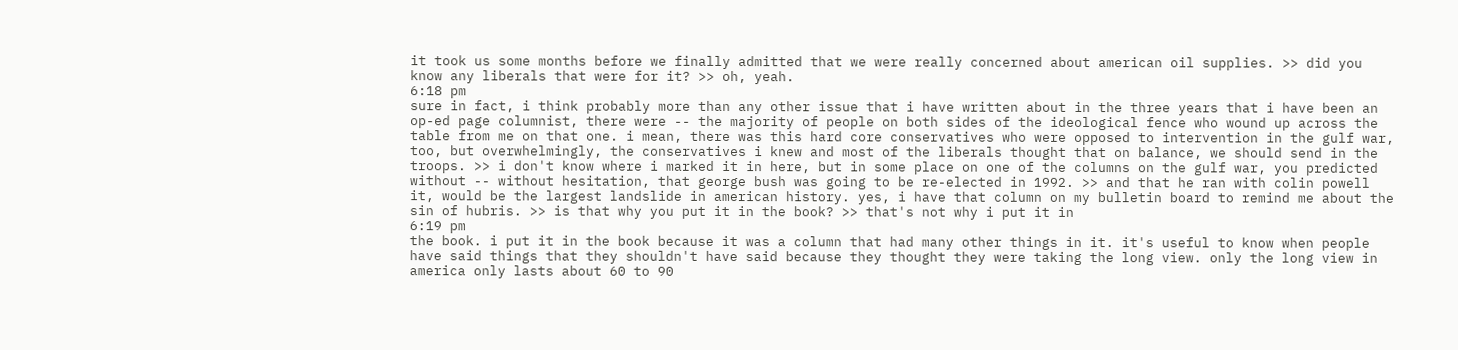it took us some months before we finally admitted that we were really concerned about american oil supplies. >> did you know any liberals that were for it? >> oh, yeah.
6:18 pm
sure in fact, i think probably more than any other issue that i have written about in the three years that i have been an op-ed page columnist, there were -- the majority of people on both sides of the ideological fence who wound up across the table from me on that one. i mean, there was this hard core conservatives who were opposed to intervention in the gulf war, too, but overwhelmingly, the conservatives i knew and most of the liberals thought that on balance, we should send in the troops. >> i don't know where i marked it in here, but in some place on one of the columns on the gulf war, you predicted without -- without hesitation, that george bush was going to be re-elected in 1992. >> and that he ran with colin powell it, would be the largest landslide in american history. yes, i have that column on my bulletin board to remind me about the sin of hubris. >> is that why you put it in the book? >> that's not why i put it in
6:19 pm
the book. i put it in the book because it was a column that had many other things in it. it's useful to know when people have said things that they shouldn't have said because they thought they were taking the long view. only the long view in america only lasts about 60 to 90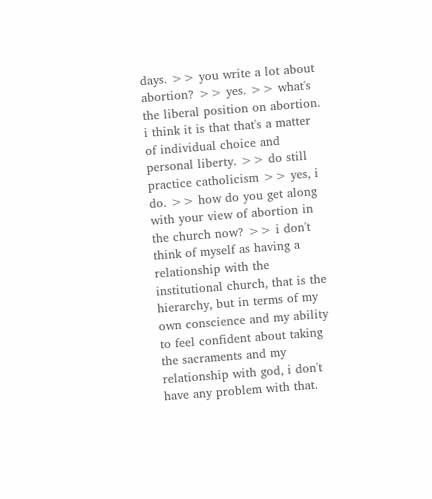days. >> you write a lot about abortion? >> yes. >> what's the liberal position on abortion. i think it is that that's a matter of individual choice and personal liberty. >> do still practice catholicism >> yes, i do. >> how do you get along with your view of abortion in the church now? >> i don't think of myself as having a relationship with the institutional church, that is the hierarchy, but in terms of my own conscience and my ability to feel confident about taking the sacraments and my relationship with god, i don't have any problem with that.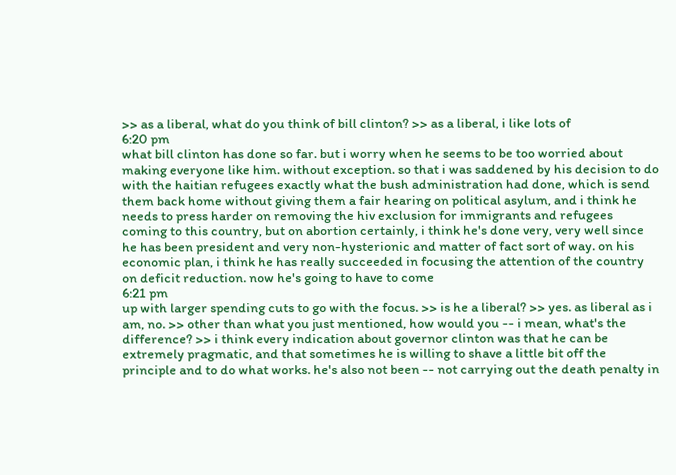>> as a liberal, what do you think of bill clinton? >> as a liberal, i like lots of
6:20 pm
what bill clinton has done so far. but i worry when he seems to be too worried about making everyone like him. without exception. so that i was saddened by his decision to do with the haitian refugees exactly what the bush administration had done, which is send them back home without giving them a fair hearing on political asylum, and i think he needs to press harder on removing the hiv exclusion for immigrants and refugees coming to this country, but on abortion certainly, i think he's done very, very well since he has been president and very non-hysterionic and matter of fact sort of way. on his economic plan, i think he has really succeeded in focusing the attention of the country on deficit reduction. now he's going to have to come
6:21 pm
up with larger spending cuts to go with the focus. >> is he a liberal? >> yes. as liberal as i am, no. >> other than what you just mentioned, how would you -- i mean, what's the difference? >> i think every indication about governor clinton was that he can be extremely pragmatic, and that sometimes he is willing to shave a little bit off the principle and to do what works. he's also not been -- not carrying out the death penalty in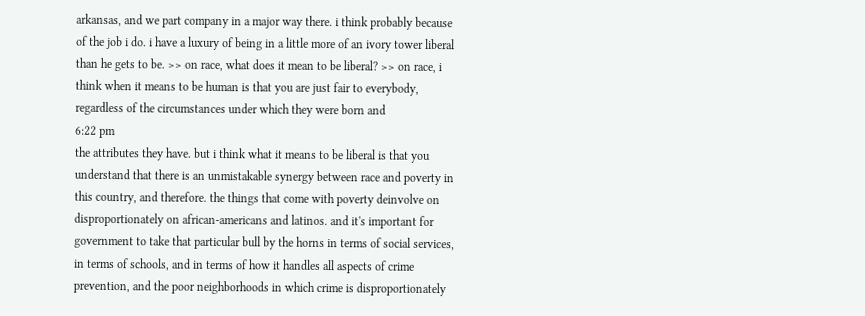arkansas, and we part company in a major way there. i think probably because of the job i do. i have a luxury of being in a little more of an ivory tower liberal than he gets to be. >> on race, what does it mean to be liberal? >> on race, i think when it means to be human is that you are just fair to everybody, regardless of the circumstances under which they were born and
6:22 pm
the attributes they have. but i think what it means to be liberal is that you understand that there is an unmistakable synergy between race and poverty in this country, and therefore. the things that come with poverty deinvolve on disproportionately on african-americans and latinos. and it's important for government to take that particular bull by the horns in terms of social services, in terms of schools, and in terms of how it handles all aspects of crime prevention, and the poor neighborhoods in which crime is disproportionately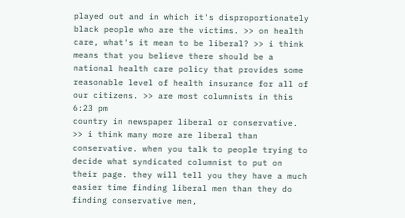played out and in which it's disproportionately black people who are the victims. >> on health care, what's it mean to be liberal? >> i think means that you believe there should be a national health care policy that provides some reasonable level of health insurance for all of our citizens. >> are most columnists in this
6:23 pm
country in newspaper liberal or conservative. >> i think many more are liberal than conservative. when you talk to people trying to decide what syndicated columnist to put on their page. they will tell you they have a much easier time finding liberal men than they do finding conservative men,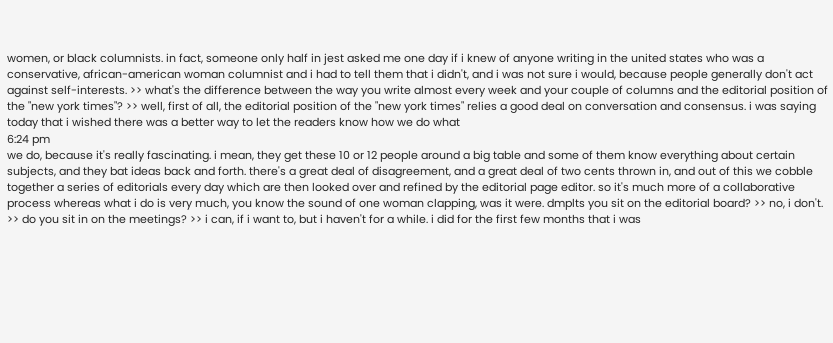women, or black columnists. in fact, someone only half in jest asked me one day if i knew of anyone writing in the united states who was a conservative, african-american woman columnist and i had to tell them that i didn't, and i was not sure i would, because people generally don't act against self-interests. >> what's the difference between the way you write almost every week and your couple of columns and the editorial position of the "new york times"? >> well, first of all, the editorial position of the "new york times" relies a good deal on conversation and consensus. i was saying today that i wished there was a better way to let the readers know how we do what
6:24 pm
we do, because it's really fascinating. i mean, they get these 10 or 12 people around a big table and some of them know everything about certain subjects, and they bat ideas back and forth. there's a great deal of disagreement, and a great deal of two cents thrown in, and out of this we cobble together a series of editorials every day which are then looked over and refined by the editorial page editor. so it's much more of a collaborative process whereas what i do is very much, you know the sound of one woman clapping, was it were. dmplts you sit on the editorial board? >> no, i don't. >> do you sit in on the meetings? >> i can, if i want to, but i haven't for a while. i did for the first few months that i was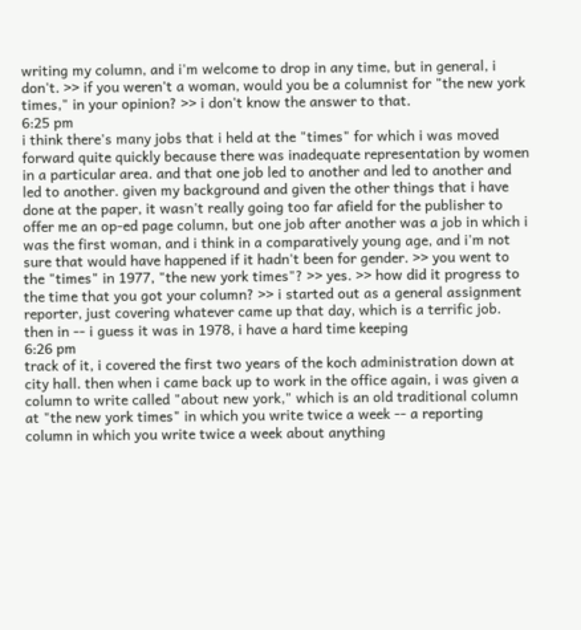writing my column, and i'm welcome to drop in any time, but in general, i don't. >> if you weren't a woman, would you be a columnist for "the new york times," in your opinion? >> i don't know the answer to that.
6:25 pm
i think there's many jobs that i held at the "times" for which i was moved forward quite quickly because there was inadequate representation by women in a particular area. and that one job led to another and led to another and led to another. given my background and given the other things that i have done at the paper, it wasn't really going too far afield for the publisher to offer me an op-ed page column, but one job after another was a job in which i was the first woman, and i think in a comparatively young age, and i'm not sure that would have happened if it hadn't been for gender. >> you went to the "times" in 1977, "the new york times"? >> yes. >> how did it progress to the time that you got your column? >> i started out as a general assignment reporter, just covering whatever came up that day, which is a terrific job. then in -- i guess it was in 1978, i have a hard time keeping
6:26 pm
track of it, i covered the first two years of the koch administration down at city hall. then when i came back up to work in the office again, i was given a column to write called "about new york," which is an old traditional column at "the new york times" in which you write twice a week -- a reporting column in which you write twice a week about anything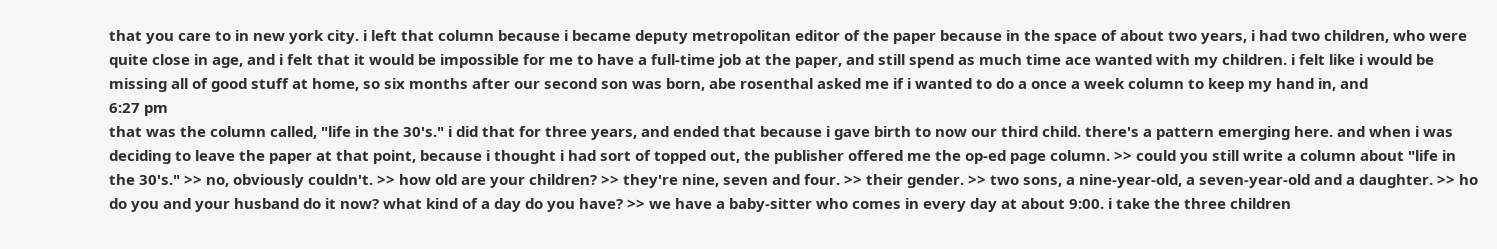that you care to in new york city. i left that column because i became deputy metropolitan editor of the paper because in the space of about two years, i had two children, who were quite close in age, and i felt that it would be impossible for me to have a full-time job at the paper, and still spend as much time ace wanted with my children. i felt like i would be missing all of good stuff at home, so six months after our second son was born, abe rosenthal asked me if i wanted to do a once a week column to keep my hand in, and
6:27 pm
that was the column called, "life in the 30's." i did that for three years, and ended that because i gave birth to now our third child. there's a pattern emerging here. and when i was deciding to leave the paper at that point, because i thought i had sort of topped out, the publisher offered me the op-ed page column. >> could you still write a column about "life in the 30's." >> no, obviously couldn't. >> how old are your children? >> they're nine, seven and four. >> their gender. >> two sons, a nine-year-old, a seven-year-old and a daughter. >> ho do you and your husband do it now? what kind of a day do you have? >> we have a baby-sitter who comes in every day at about 9:00. i take the three children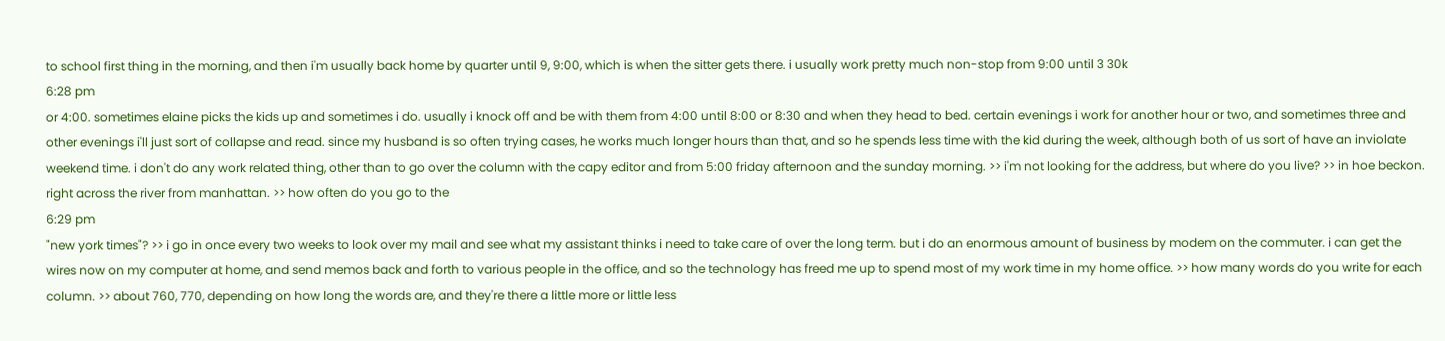to school first thing in the morning, and then i'm usually back home by quarter until 9, 9:00, which is when the sitter gets there. i usually work pretty much non-stop from 9:00 until 3 30k
6:28 pm
or 4:00. sometimes elaine picks the kids up and sometimes i do. usually i knock off and be with them from 4:00 until 8:00 or 8:30 and when they head to bed. certain evenings i work for another hour or two, and sometimes three and other evenings i'll just sort of collapse and read. since my husband is so often trying cases, he works much longer hours than that, and so he spends less time with the kid during the week, although both of us sort of have an inviolate weekend time. i don't do any work related thing, other than to go over the column with the capy editor and from 5:00 friday afternoon and the sunday morning. >> i'm not looking for the address, but where do you live? >> in hoe beckon. right across the river from manhattan. >> how often do you go to the
6:29 pm
"new york times"? >> i go in once every two weeks to look over my mail and see what my assistant thinks i need to take care of over the long term. but i do an enormous amount of business by modem on the commuter. i can get the wires now on my computer at home, and send memos back and forth to various people in the office, and so the technology has freed me up to spend most of my work time in my home office. >> how many words do you write for each column. >> about 760, 770, depending on how long the words are, and they're there a little more or little less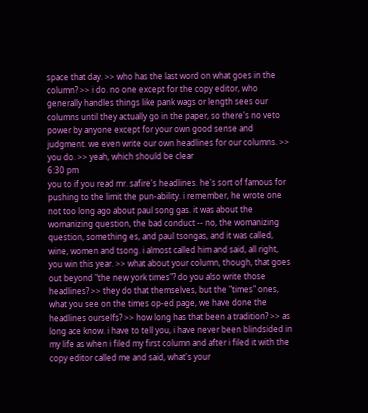space that day. >> who has the last word on what goes in the column? >> i do. no one except for the copy editor, who generally handles things like pank wags or length sees our columns until they actually go in the paper, so there's no veto power by anyone except for your own good sense and judgment. we even write our own headlines for our columns. >> you do. >> yeah, which should be clear
6:30 pm
you to if you read mr. safire's headlines. he's sort of famous for pushing to the limit the pun-ability. i remember, he wrote one not too long ago about paul song gas. it was about the womanizing question, the bad conduct -- no, the womanizing question, something es, and paul tsongas, and it was called, wine, women and tsong. i almost called him and said, all right, you win this year. >> what about your column, though, that goes out beyond "the new york times"? do you also write those headlines? >> they do that themselves, but the "times" ones, what you see on the times op-ed page, we have done the headlines ourselfs? >> how long has that been a tradition? >> as long ace know. i have to tell you, i have never been blindsided in my life as when i filed my first column and after i filed it with the copy editor called me and said, what's your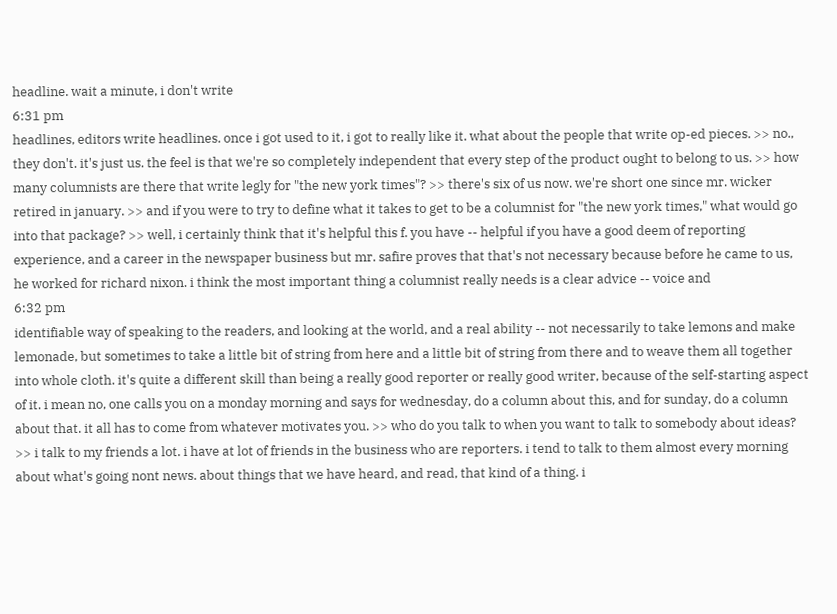headline. wait a minute, i don't write
6:31 pm
headlines, editors write headlines. once i got used to it, i got to really like it. what about the people that write op-ed pieces. >> no., they don't. it's just us. the feel is that we're so completely independent that every step of the product ought to belong to us. >> how many columnists are there that write legly for "the new york times"? >> there's six of us now. we're short one since mr. wicker retired in january. >> and if you were to try to define what it takes to get to be a columnist for "the new york times," what would go into that package? >> well, i certainly think that it's helpful this f. you have -- helpful if you have a good deem of reporting experience, and a career in the newspaper business but mr. safire proves that that's not necessary because before he came to us, he worked for richard nixon. i think the most important thing a columnist really needs is a clear advice -- voice and
6:32 pm
identifiable way of speaking to the readers, and looking at the world, and a real ability -- not necessarily to take lemons and make lemonade, but sometimes to take a little bit of string from here and a little bit of string from there and to weave them all together into whole cloth. it's quite a different skill than being a really good reporter or really good writer, because of the self-starting aspect of it. i mean no, one calls you on a monday morning and says for wednesday, do a column about this, and for sunday, do a column about that. it all has to come from whatever motivates you. >> who do you talk to when you want to talk to somebody about ideas? >> i talk to my friends a lot. i have at lot of friends in the business who are reporters. i tend to talk to them almost every morning about what's going nont news. about things that we have heard, and read, that kind of a thing. i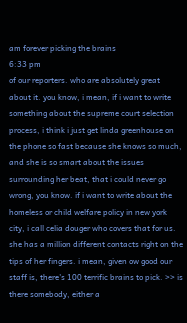am forever picking the brains
6:33 pm
of our reporters. who are absolutely great about it. you know, i mean, if i want to write something about the supreme court selection process, i think i just get linda greenhouse on the phone so fast because she knows so much, and she is so smart about the issues surrounding her beat, that i could never go wrong, you know. if i want to write about the homeless or child welfare policy in new york city, i call celia douger who covers that for us. she has a million different contacts right on the tips of her fingers. i mean, given ow good our staff is, there's 100 terrific brains to pick. >> is there somebody, either a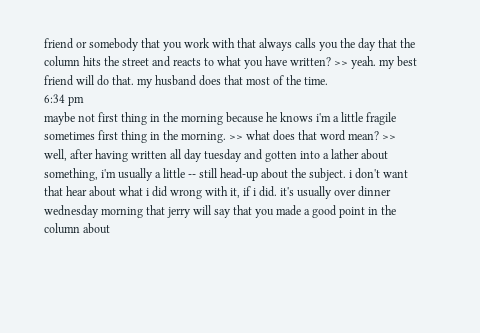friend or somebody that you work with that always calls you the day that the column hits the street and reacts to what you have written? >> yeah. my best friend will do that. my husband does that most of the time.
6:34 pm
maybe not first thing in the morning because he knows i'm a little fragile sometimes first thing in the morning. >> what does that word mean? >> well, after having written all day tuesday and gotten into a lather about something, i'm usually a little -- still head-up about the subject. i don't want that hear about what i did wrong with it, if i did. it's usually over dinner wednesday morning that jerry will say that you made a good point in the column about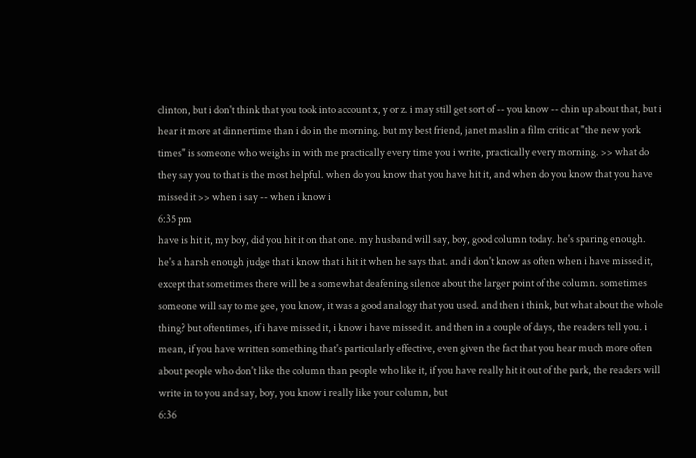clinton, but i don't think that you took into account x, y or z. i may still get sort of -- you know -- chin up about that, but i hear it more at dinnertime than i do in the morning. but my best friend, janet maslin a film critic at "the new york times" is someone who weighs in with me practically every time you i write, practically every morning. >> what do they say you to that is the most helpful. when do you know that you have hit it, and when do you know that you have missed it >> when i say -- when i know i
6:35 pm
have is hit it, my boy, did you hit it on that one. my husband will say, boy, good column today. he's sparing enough. he's a harsh enough judge that i know that i hit it when he says that. and i don't know as often when i have missed it, except that sometimes there will be a somewhat deafening silence about the larger point of the column. sometimes someone will say to me gee, you know, it was a good analogy that you used. and then i think, but what about the whole thing? but oftentimes, if i have missed it, i know i have missed it. and then in a couple of days, the readers tell you. i mean, if you have written something that's particularly effective, even given the fact that you hear much more often about people who don't like the column than people who like it, if you have really hit it out of the park, the readers will write in to you and say, boy, you know i really like your column, but
6:36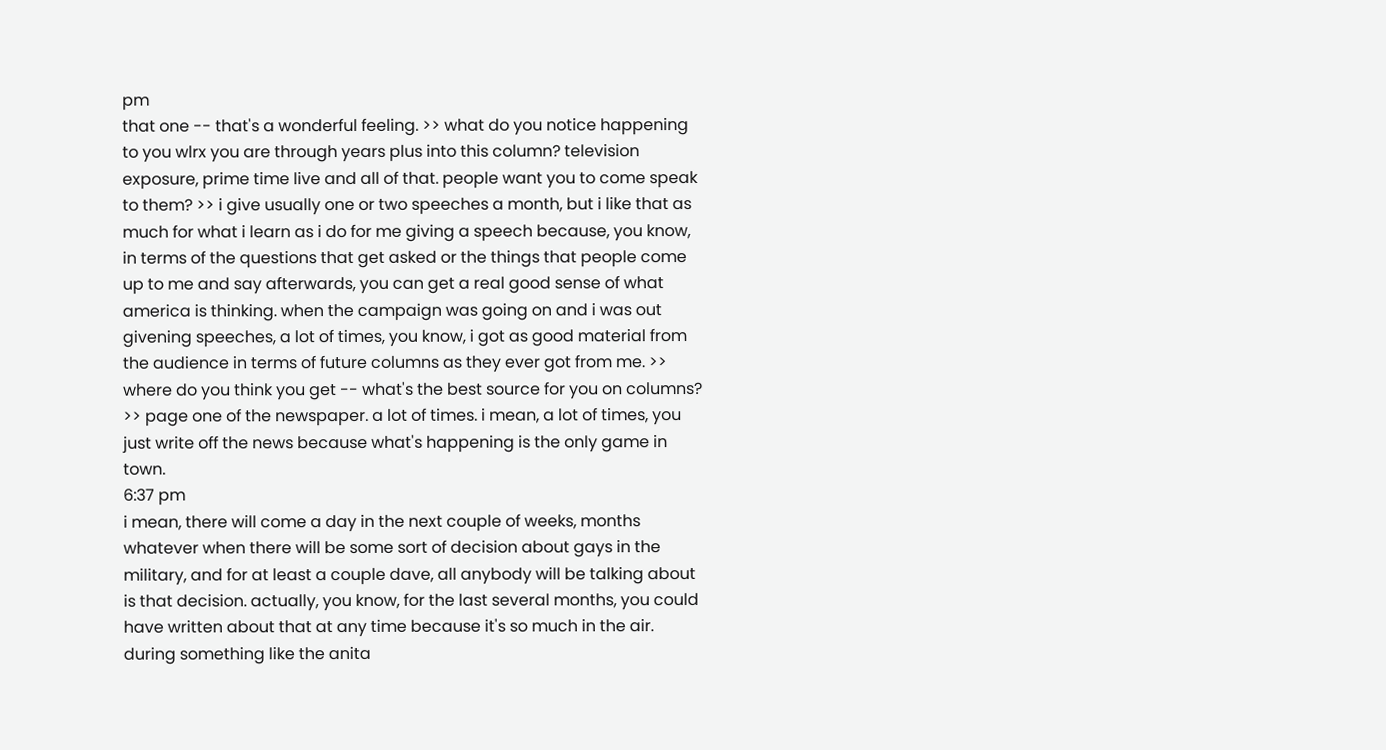pm
that one -- that's a wonderful feeling. >> what do you notice happening to you wlrx you are through years plus into this column? television exposure, prime time live and all of that. people want you to come speak to them? >> i give usually one or two speeches a month, but i like that as much for what i learn as i do for me giving a speech because, you know, in terms of the questions that get asked or the things that people come up to me and say afterwards, you can get a real good sense of what america is thinking. when the campaign was going on and i was out givening speeches, a lot of times, you know, i got as good material from the audience in terms of future columns as they ever got from me. >> where do you think you get -- what's the best source for you on columns? >> page one of the newspaper. a lot of times. i mean, a lot of times, you just write off the news because what's happening is the only game in town.
6:37 pm
i mean, there will come a day in the next couple of weeks, months whatever when there will be some sort of decision about gays in the military, and for at least a couple dave, all anybody will be talking about is that decision. actually, you know, for the last several months, you could have written about that at any time because it's so much in the air. during something like the anita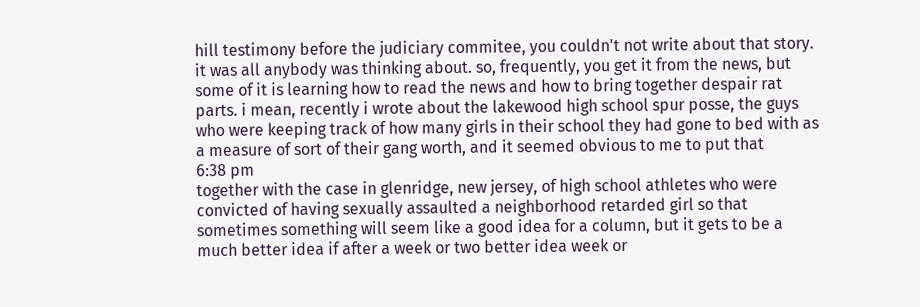hill testimony before the judiciary commitee, you couldn't not write about that story. it was all anybody was thinking about. so, frequently, you get it from the news, but some of it is learning how to read the news and how to bring together despair rat parts. i mean, recently i wrote about the lakewood high school spur posse, the guys who were keeping track of how many girls in their school they had gone to bed with as a measure of sort of their gang worth, and it seemed obvious to me to put that
6:38 pm
together with the case in glenridge, new jersey, of high school athletes who were convicted of having sexually assaulted a neighborhood retarded girl so that sometimes something will seem like a good idea for a column, but it gets to be a much better idea if after a week or two better idea week or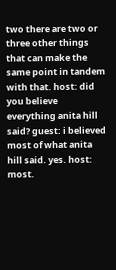two there are two or three other things that can make the same point in tandem with that. host: did you believe everything anita hill said? guest: i believed most of what anita hill said. yes. host: most.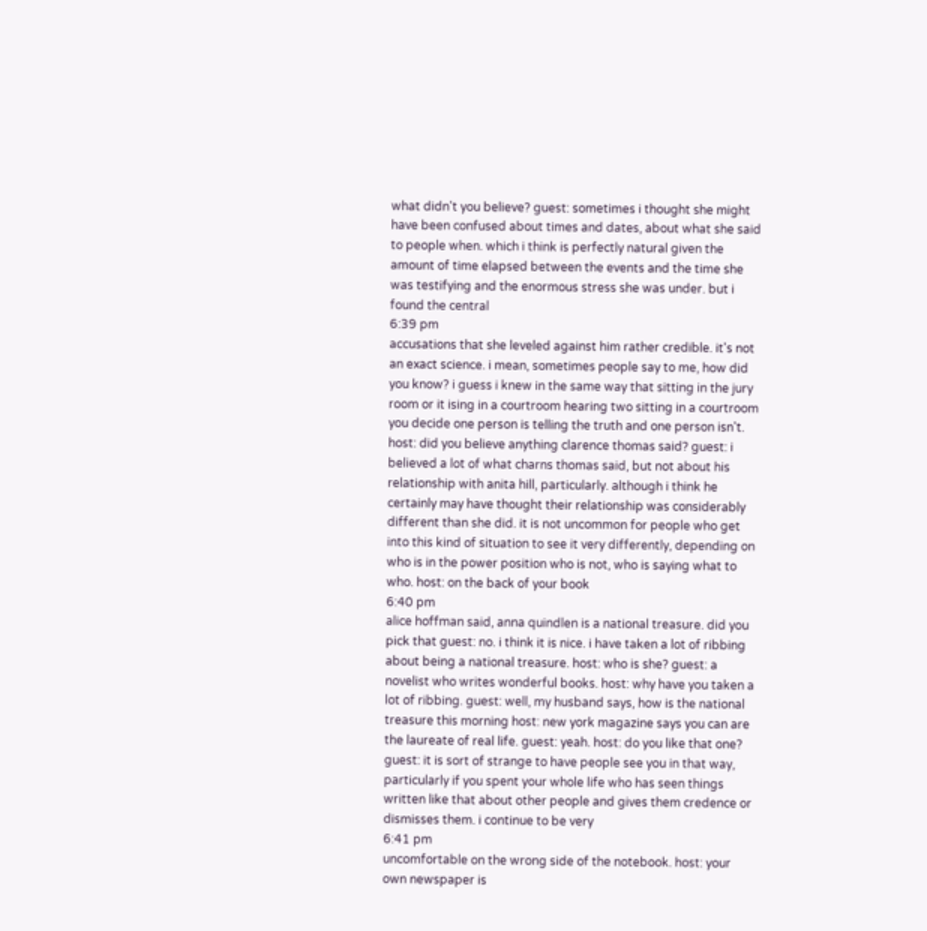what didn't you believe? guest: sometimes i thought she might have been confused about times and dates, about what she said to people when. which i think is perfectly natural given the amount of time elapsed between the events and the time she was testifying and the enormous stress she was under. but i found the central
6:39 pm
accusations that she leveled against him rather credible. it's not an exact science. i mean, sometimes people say to me, how did you know? i guess i knew in the same way that sitting in the jury room or it ising in a courtroom hearing two sitting in a courtroom you decide one person is telling the truth and one person isn't. host: did you believe anything clarence thomas said? guest: i believed a lot of what charns thomas said, but not about his relationship with anita hill, particularly. although i think he certainly may have thought their relationship was considerably different than she did. it is not uncommon for people who get into this kind of situation to see it very differently, depending on who is in the power position who is not, who is saying what to who. host: on the back of your book
6:40 pm
alice hoffman said, anna quindlen is a national treasure. did you pick that guest: no. i think it is nice. i have taken a lot of ribbing about being a national treasure. host: who is she? guest: a novelist who writes wonderful books. host: why have you taken a lot of ribbing. guest: well, my husband says, how is the national treasure this morning host: new york magazine says you can are the laureate of real life. guest: yeah. host: do you like that one? guest: it is sort of strange to have people see you in that way, particularly if you spent your whole life who has seen things written like that about other people and gives them credence or dismisses them. i continue to be very
6:41 pm
uncomfortable on the wrong side of the notebook. host: your own newspaper is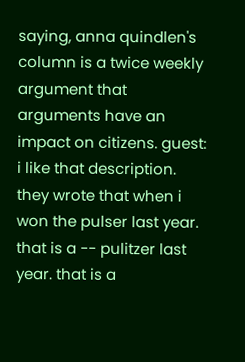saying, anna quindlen's column is a twice weekly argument that arguments have an impact on citizens. guest: i like that description. they wrote that when i won the pulser last year. that is a -- pulitzer last year. that is a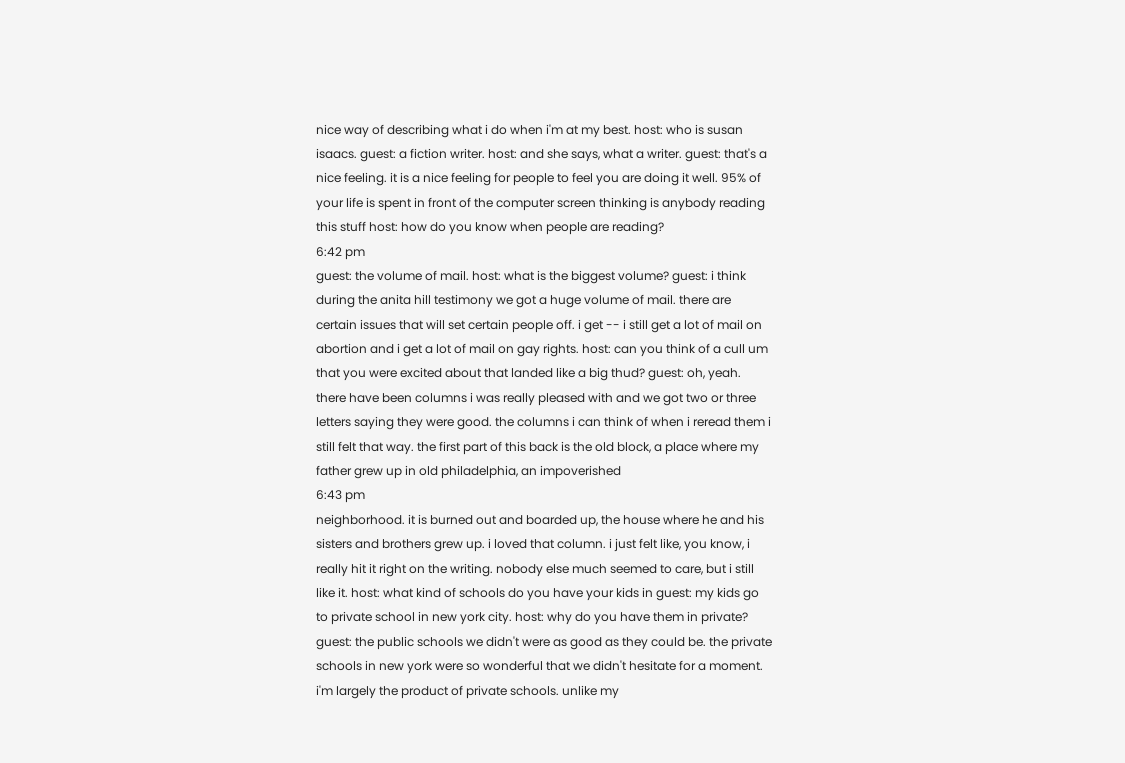nice way of describing what i do when i'm at my best. host: who is susan isaacs. guest: a fiction writer. host: and she says, what a writer. guest: that's a nice feeling. it is a nice feeling for people to feel you are doing it well. 95% of your life is spent in front of the computer screen thinking is anybody reading this stuff host: how do you know when people are reading?
6:42 pm
guest: the volume of mail. host: what is the biggest volume? guest: i think during the anita hill testimony we got a huge volume of mail. there are certain issues that will set certain people off. i get -- i still get a lot of mail on abortion and i get a lot of mail on gay rights. host: can you think of a cull um that you were excited about that landed like a big thud? guest: oh, yeah. there have been columns i was really pleased with and we got two or three letters saying they were good. the columns i can think of when i reread them i still felt that way. the first part of this back is the old block, a place where my father grew up in old philadelphia, an impoverished
6:43 pm
neighborhood. it is burned out and boarded up, the house where he and his sisters and brothers grew up. i loved that column. i just felt like, you know, i really hit it right on the writing. nobody else much seemed to care, but i still like it. host: what kind of schools do you have your kids in guest: my kids go to private school in new york city. host: why do you have them in private? guest: the public schools we didn't were as good as they could be. the private schools in new york were so wonderful that we didn't hesitate for a moment. i'm largely the product of private schools. unlike my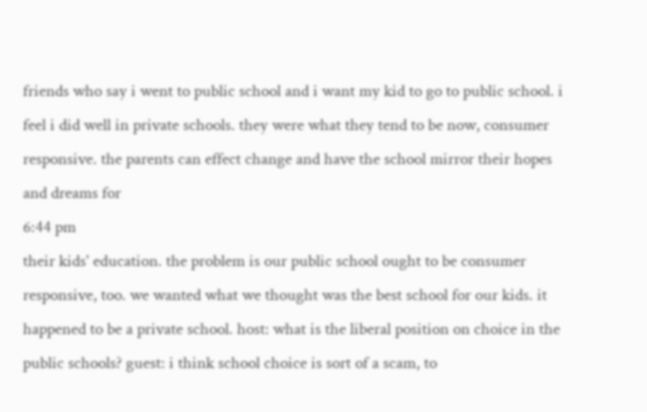friends who say i went to public school and i want my kid to go to public school. i feel i did well in private schools. they were what they tend to be now, consumer responsive. the parents can effect change and have the school mirror their hopes and dreams for
6:44 pm
their kids' education. the problem is our public school ought to be consumer responsive, too. we wanted what we thought was the best school for our kids. it happened to be a private school. host: what is the liberal position on choice in the public schools? guest: i think school choice is sort of a scam, to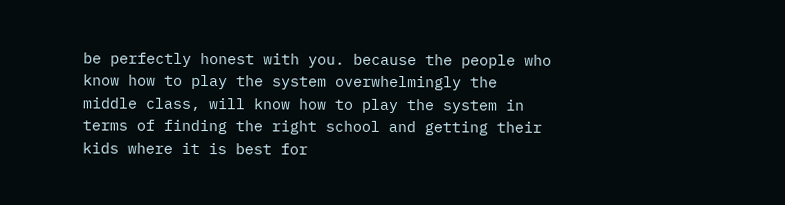be perfectly honest with you. because the people who know how to play the system overwhelmingly the middle class, will know how to play the system in terms of finding the right school and getting their kids where it is best for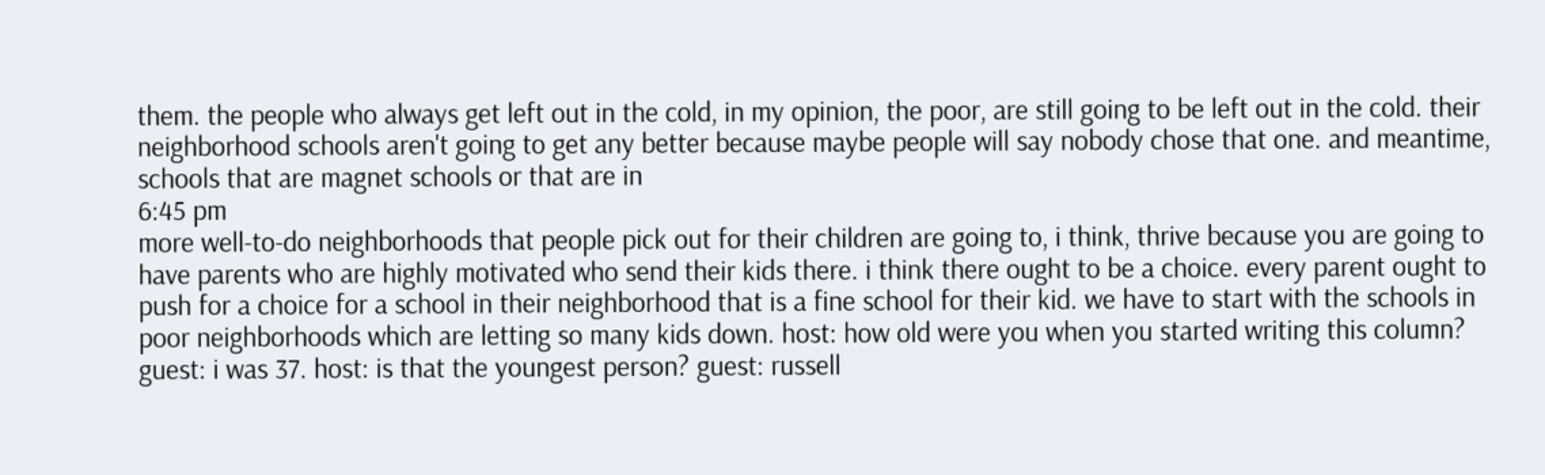them. the people who always get left out in the cold, in my opinion, the poor, are still going to be left out in the cold. their neighborhood schools aren't going to get any better because maybe people will say nobody chose that one. and meantime, schools that are magnet schools or that are in
6:45 pm
more well-to-do neighborhoods that people pick out for their children are going to, i think, thrive because you are going to have parents who are highly motivated who send their kids there. i think there ought to be a choice. every parent ought to push for a choice for a school in their neighborhood that is a fine school for their kid. we have to start with the schools in poor neighborhoods which are letting so many kids down. host: how old were you when you started writing this column? guest: i was 37. host: is that the youngest person? guest: russell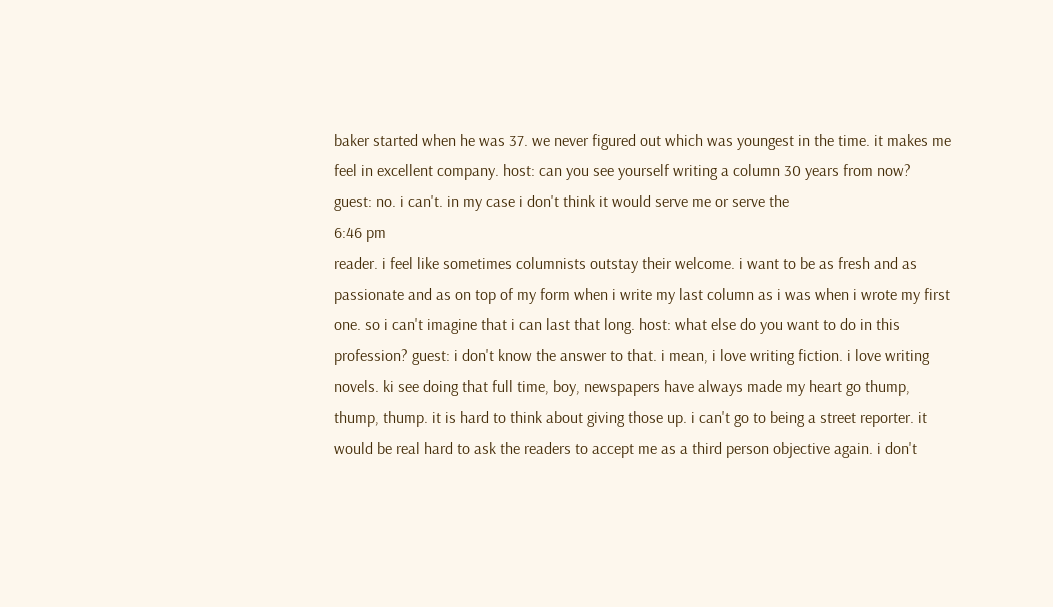baker started when he was 37. we never figured out which was youngest in the time. it makes me feel in excellent company. host: can you see yourself writing a column 30 years from now? guest: no. i can't. in my case i don't think it would serve me or serve the
6:46 pm
reader. i feel like sometimes columnists outstay their welcome. i want to be as fresh and as passionate and as on top of my form when i write my last column as i was when i wrote my first one. so i can't imagine that i can last that long. host: what else do you want to do in this profession? guest: i don't know the answer to that. i mean, i love writing fiction. i love writing novels. ki see doing that full time, boy, newspapers have always made my heart go thump, thump, thump. it is hard to think about giving those up. i can't go to being a street reporter. it would be real hard to ask the readers to accept me as a third person objective again. i don't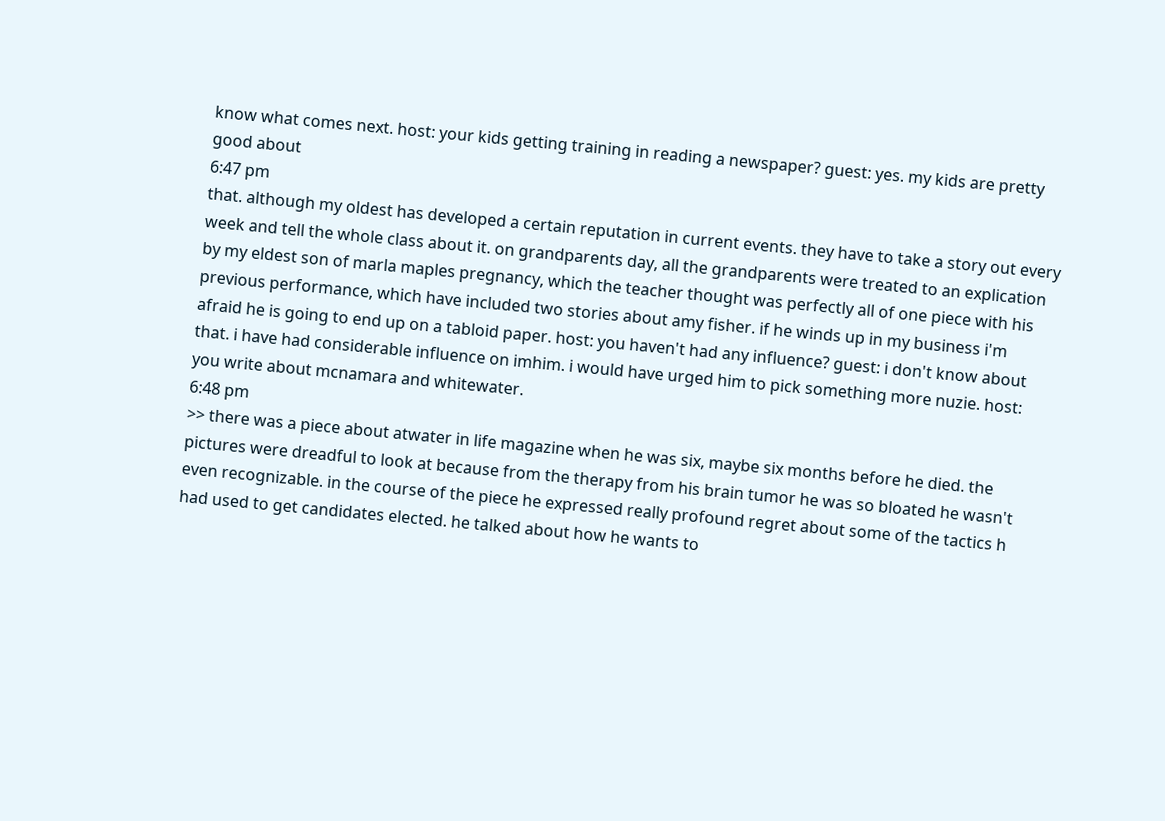know what comes next. host: your kids getting training in reading a newspaper? guest: yes. my kids are pretty good about
6:47 pm
that. although my oldest has developed a certain reputation in current events. they have to take a story out every week and tell the whole class about it. on grandparents day, all the grandparents were treated to an explication by my eldest son of marla maples pregnancy, which the teacher thought was perfectly all of one piece with his previous performance, which have included two stories about amy fisher. if he winds up in my business i'm afraid he is going to end up on a tabloid paper. host: you haven't had any influence? guest: i don't know about that. i have had considerable influence on imhim. i would have urged him to pick something more nuzie. host: you write about mcnamara and whitewater.
6:48 pm
>> there was a piece about atwater in life magazine when he was six, maybe six months before he died. the pictures were dreadful to look at because from the therapy from his brain tumor he was so bloated he wasn't even recognizable. in the course of the piece he expressed really profound regret about some of the tactics h had used to get candidates elected. he talked about how he wants to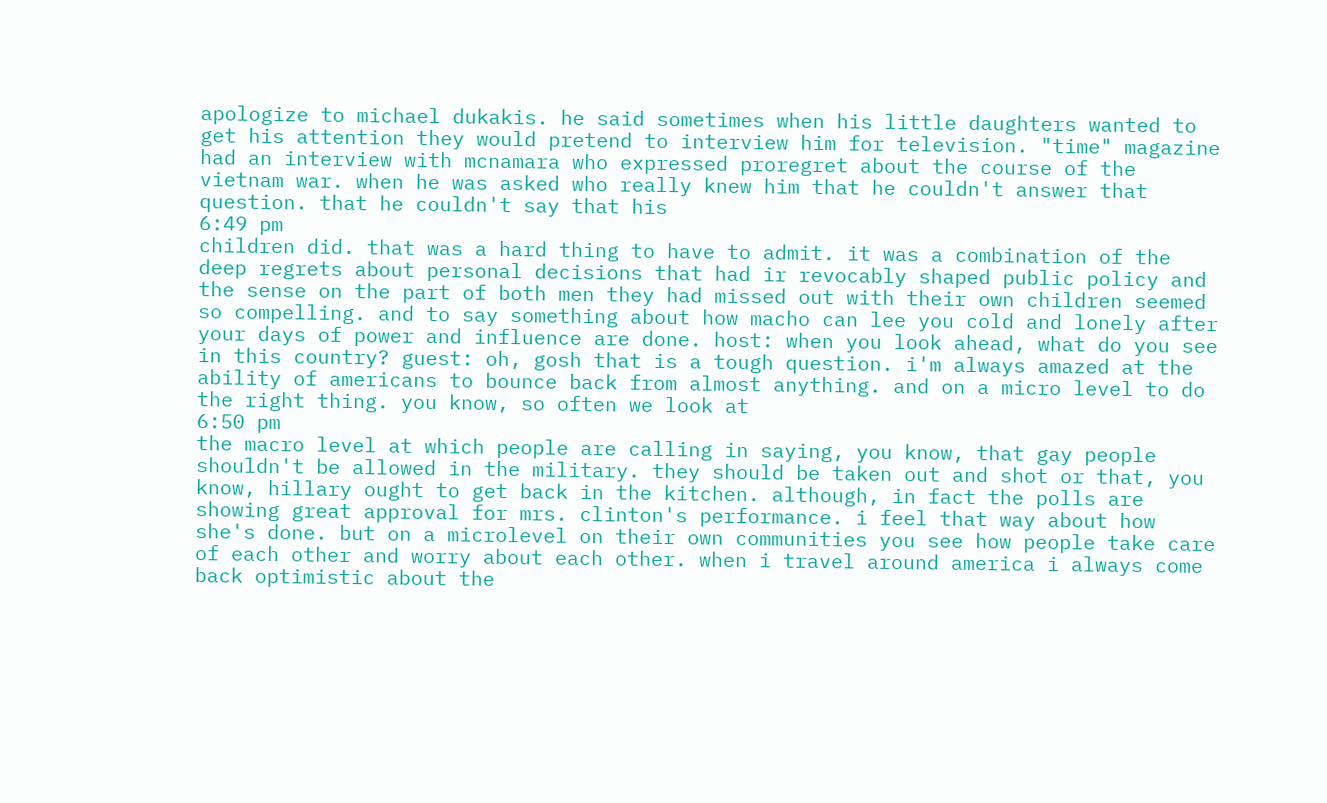apologize to michael dukakis. he said sometimes when his little daughters wanted to get his attention they would pretend to interview him for television. "time" magazine had an interview with mcnamara who expressed proregret about the course of the vietnam war. when he was asked who really knew him that he couldn't answer that question. that he couldn't say that his
6:49 pm
children did. that was a hard thing to have to admit. it was a combination of the deep regrets about personal decisions that had ir revocably shaped public policy and the sense on the part of both men they had missed out with their own children seemed so compelling. and to say something about how macho can lee you cold and lonely after your days of power and influence are done. host: when you look ahead, what do you see in this country? guest: oh, gosh that is a tough question. i'm always amazed at the ability of americans to bounce back from almost anything. and on a micro level to do the right thing. you know, so often we look at
6:50 pm
the macro level at which people are calling in saying, you know, that gay people shouldn't be allowed in the military. they should be taken out and shot or that, you know, hillary ought to get back in the kitchen. although, in fact the polls are showing great approval for mrs. clinton's performance. i feel that way about how she's done. but on a microlevel on their own communities you see how people take care of each other and worry about each other. when i travel around america i always come back optimistic about the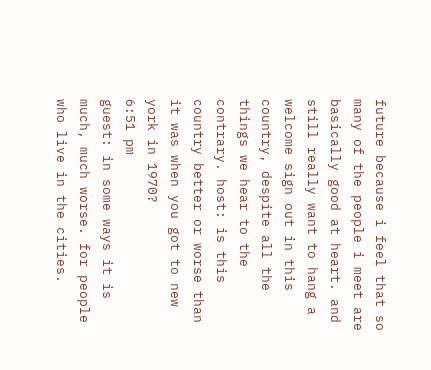future because i feel that so many of the people i meet are basically good at heart. and still really want to hang a welcome sign out in this country, despite all the things we hear to the contrary. host: is this country better or worse than it was when you got to new york in 1970?
6:51 pm
guest: in some ways it is much, much worse. for people who live in the cities.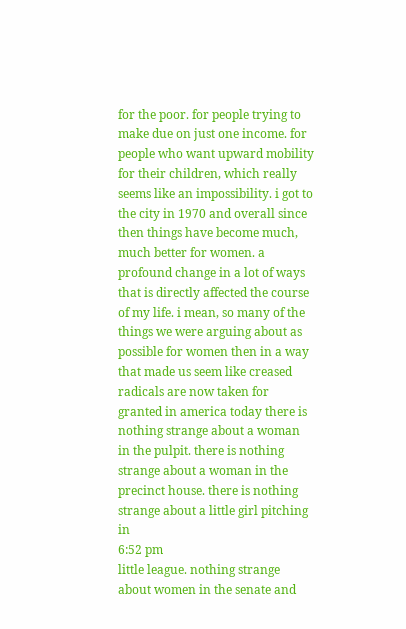for the poor. for people trying to make due on just one income. for people who want upward mobility for their children, which really seems like an impossibility. i got to the city in 1970 and overall since then things have become much, much better for women. a profound change in a lot of ways that is directly affected the course of my life. i mean, so many of the things we were arguing about as possible for women then in a way that made us seem like creased radicals are now taken for granted in america today there is nothing strange about a woman in the pulpit. there is nothing strange about a woman in the precinct house. there is nothing strange about a little girl pitching in
6:52 pm
little league. nothing strange about women in the senate and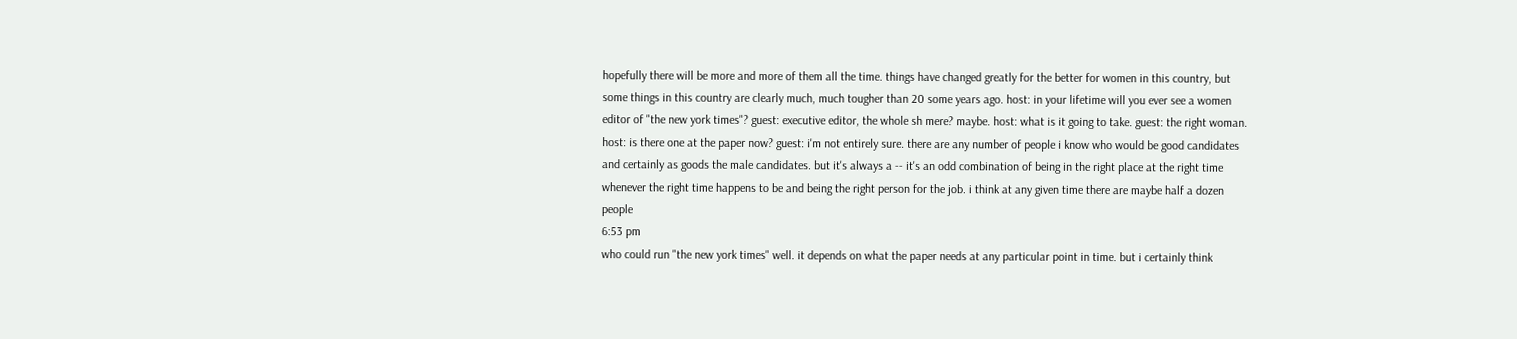hopefully there will be more and more of them all the time. things have changed greatly for the better for women in this country, but some things in this country are clearly much, much tougher than 20 some years ago. host: in your lifetime will you ever see a women editor of "the new york times"? guest: executive editor, the whole sh mere? maybe. host: what is it going to take. guest: the right woman. host: is there one at the paper now? guest: i'm not entirely sure. there are any number of people i know who would be good candidates and certainly as goods the male candidates. but it's always a -- it's an odd combination of being in the right place at the right time whenever the right time happens to be and being the right person for the job. i think at any given time there are maybe half a dozen people
6:53 pm
who could run "the new york times" well. it depends on what the paper needs at any particular point in time. but i certainly think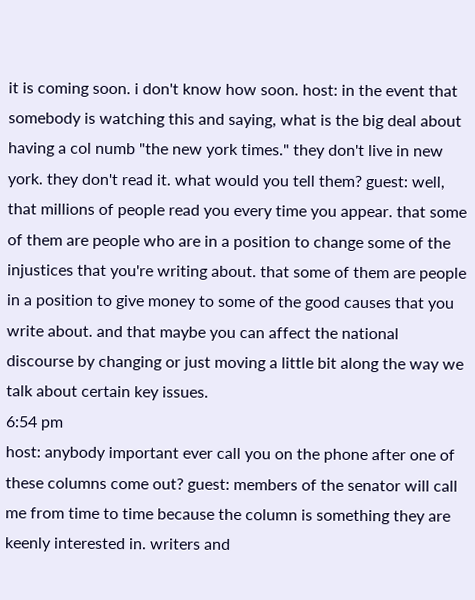it is coming soon. i don't know how soon. host: in the event that somebody is watching this and saying, what is the big deal about having a col numb "the new york times." they don't live in new york. they don't read it. what would you tell them? guest: well, that millions of people read you every time you appear. that some of them are people who are in a position to change some of the injustices that you're writing about. that some of them are people in a position to give money to some of the good causes that you write about. and that maybe you can affect the national discourse by changing or just moving a little bit along the way we talk about certain key issues.
6:54 pm
host: anybody important ever call you on the phone after one of these columns come out? guest: members of the senator will call me from time to time because the column is something they are keenly interested in. writers and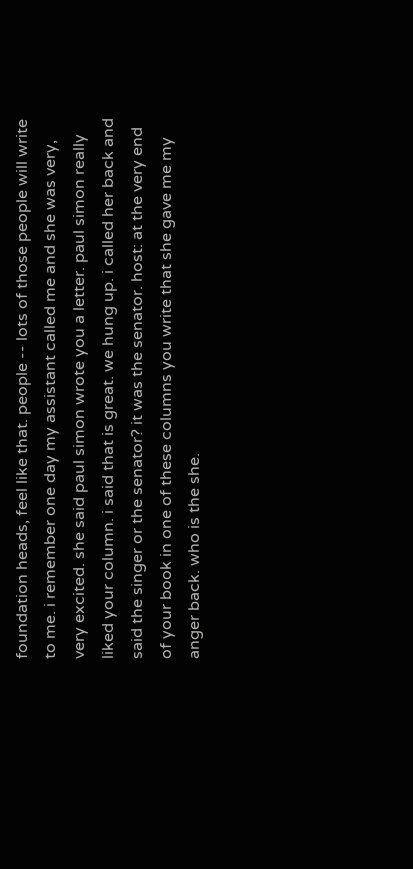foundation heads, feel like that. people -- lots of those people will write to me. i remember one day my assistant called me and she was very, very excited. she said paul simon wrote you a letter. paul simon really liked your column. i said that is great. we hung up. i called her back and said the singer or the senator? it was the senator. host: at the very end of your book in one of these columns you write that she gave me my anger back. who is the she.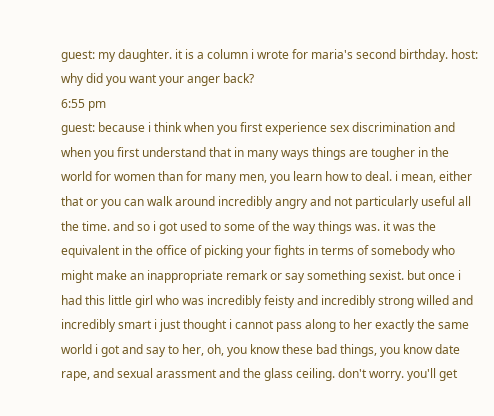guest: my daughter. it is a column i wrote for maria's second birthday. host: why did you want your anger back?
6:55 pm
guest: because i think when you first experience sex discrimination and when you first understand that in many ways things are tougher in the world for women than for many men, you learn how to deal. i mean, either that or you can walk around incredibly angry and not particularly useful all the time. and so i got used to some of the way things was. it was the equivalent in the office of picking your fights in terms of somebody who might make an inappropriate remark or say something sexist. but once i had this little girl who was incredibly feisty and incredibly strong willed and incredibly smart i just thought i cannot pass along to her exactly the same world i got and say to her, oh, you know these bad things, you know date rape, and sexual arassment and the glass ceiling. don't worry. you'll get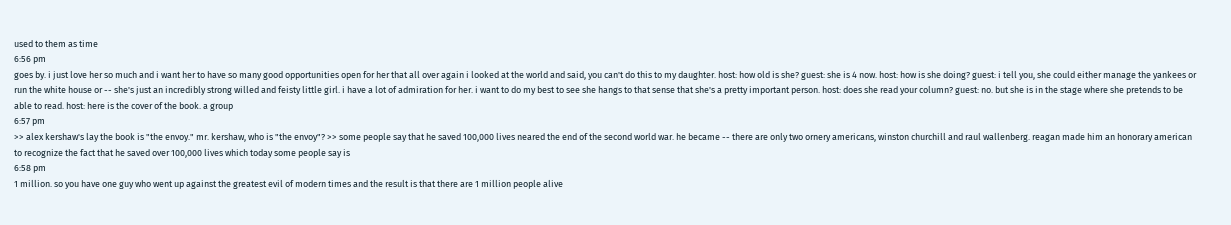used to them as time
6:56 pm
goes by. i just love her so much and i want her to have so many good opportunities open for her that all over again i looked at the world and said, you can't do this to my daughter. host: how old is she? guest: she is 4 now. host: how is she doing? guest: i tell you, she could either manage the yankees or run the white house or -- she's just an incredibly strong willed and feisty little girl. i have a lot of admiration for her. i want to do my best to see she hangs to that sense that she's a pretty important person. host: does she read your column? guest: no. but she is in the stage where she pretends to be able to read. host: here is the cover of the book. a group
6:57 pm
>> alex kershaw's lay the book is "the envoy." mr. kershaw, who is "the envoy"? >> some people say that he saved 100,000 lives neared the end of the second world war. he became -- there are only two ornery americans, winston churchill and raul wallenberg. reagan made him an honorary american to recognize the fact that he saved over 100,000 lives which today some people say is
6:58 pm
1 million. so you have one guy who went up against the greatest evil of modern times and the result is that there are 1 million people alive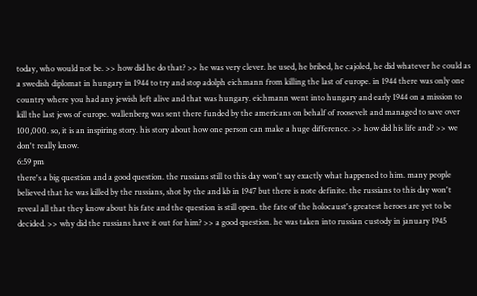today, who would not be. >> how did he do that? >> he was very clever. he used, he bribed, he cajoled, he did whatever he could as a swedish diplomat in hungary in 1944 to try and stop adolph eichmann from killing the last of europe. in 1944 there was only one country where you had any jewish left alive and that was hungary. eichmann went into hungary and early 1944 on a mission to kill the last jews of europe. wallenberg was sent there funded by the americans on behalf of roosevelt and managed to save over 100,000. so, it is an inspiring story. his story about how one person can make a huge difference. >> how did his life and? >> we don't really know.
6:59 pm
there's a big question and a good question. the russians still to this day won't say exactly what happened to him. many people believed that he was killed by the russians, shot by the and kb in 1947 but there is note definite. the russians to this day won't reveal all that they know about his fate and the question is still open. the fate of the holocaust's greatest heroes are yet to be decided. >> why did the russians have it out for him? >> a good question. he was taken into russian custody in january 1945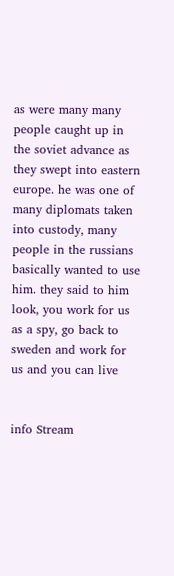as were many many people caught up in the soviet advance as they swept into eastern europe. he was one of many diplomats taken into custody, many people in the russians basically wanted to use him. they said to him look, you work for us as a spy, go back to sweden and work for us and you can live


info Stream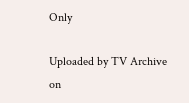Only

Uploaded by TV Archive on